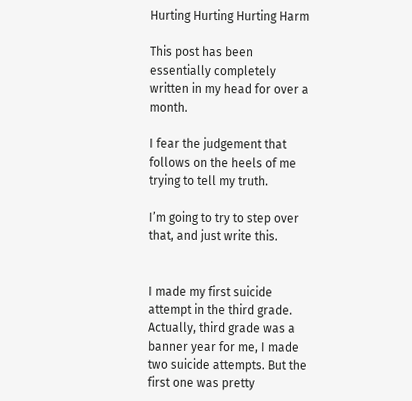Hurting Hurting Hurting Harm

This post has been essentially completely written in my head for over a month.

I fear the judgement that follows on the heels of me trying to tell my truth.

I’m going to try to step over that, and just write this.


I made my first suicide attempt in the third grade. Actually, third grade was a banner year for me, I made two suicide attempts. But the first one was pretty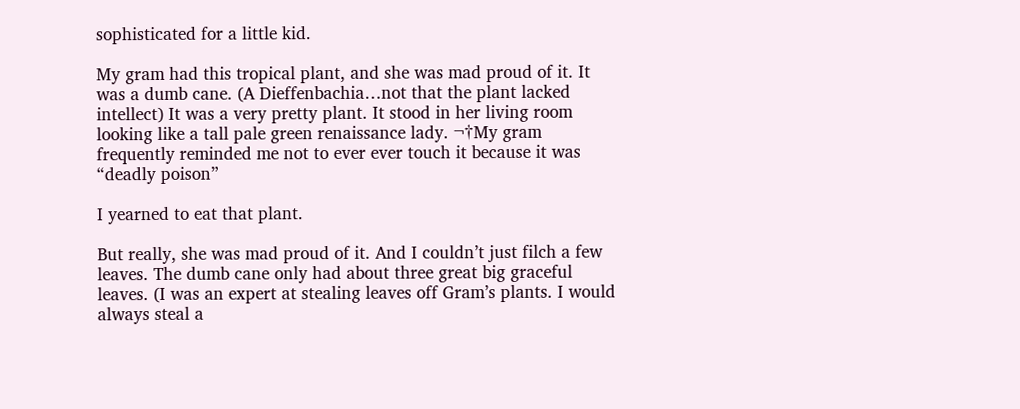sophisticated for a little kid.

My gram had this tropical plant, and she was mad proud of it. It was a dumb cane. (A Dieffenbachia…not that the plant lacked intellect) It was a very pretty plant. It stood in her living room looking like a tall pale green renaissance lady. ¬†My gram frequently reminded me not to ever ever touch it because it was “deadly poison”

I yearned to eat that plant.

But really, she was mad proud of it. And I couldn’t just filch a few leaves. The dumb cane only had about three great big graceful leaves. (I was an expert at stealing leaves off Gram’s plants. I would always steal a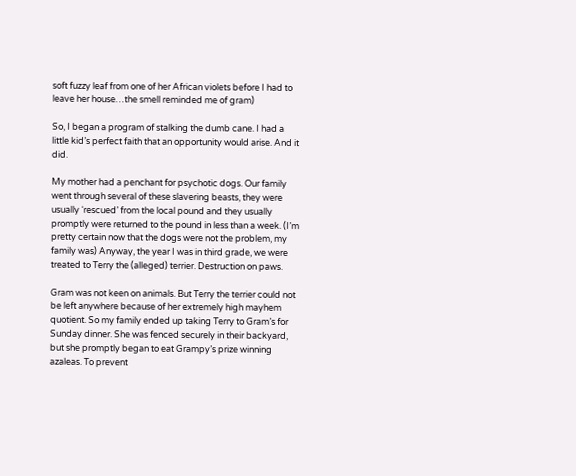soft fuzzy leaf from one of her African violets before I had to leave her house…the smell reminded me of gram)

So, I began a program of stalking the dumb cane. I had a little kid’s perfect faith that an opportunity would arise. And it did.

My mother had a penchant for psychotic dogs. Our family went through several of these slavering beasts, they were usually ‘rescued’ from the local pound and they usually promptly were returned to the pound in less than a week. (I’m pretty certain now that the dogs were not the problem, my family was) Anyway, the year I was in third grade, we were treated to Terry the (alleged) terrier. Destruction on paws.

Gram was not keen on animals. But Terry the terrier could not be left anywhere because of her extremely high mayhem quotient. So my family ended up taking Terry to Gram’s for Sunday dinner. She was fenced securely in their backyard, but she promptly began to eat Grampy’s prize winning azaleas. To prevent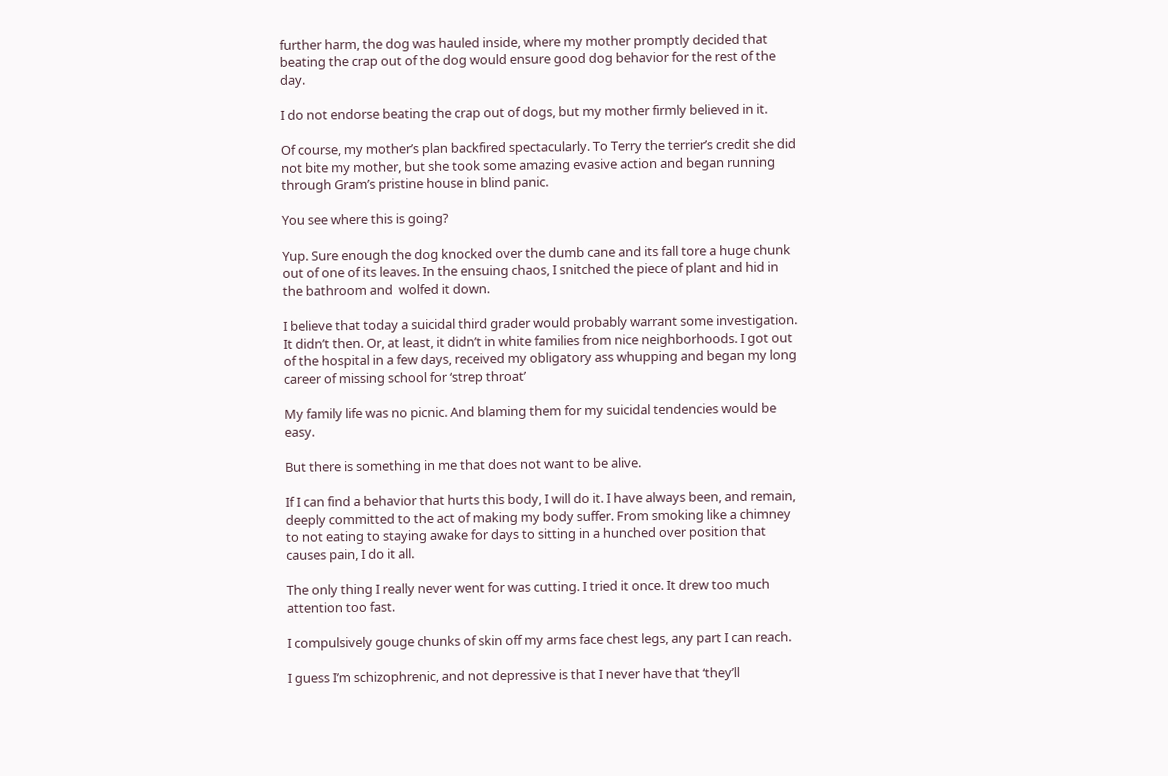further harm, the dog was hauled inside, where my mother promptly decided that beating the crap out of the dog would ensure good dog behavior for the rest of the day.

I do not endorse beating the crap out of dogs, but my mother firmly believed in it.

Of course, my mother’s plan backfired spectacularly. To Terry the terrier’s credit she did not bite my mother, but she took some amazing evasive action and began running through Gram’s pristine house in blind panic.

You see where this is going?

Yup. Sure enough the dog knocked over the dumb cane and its fall tore a huge chunk out of one of its leaves. In the ensuing chaos, I snitched the piece of plant and hid in the bathroom and  wolfed it down.

I believe that today a suicidal third grader would probably warrant some investigation. It didn’t then. Or, at least, it didn’t in white families from nice neighborhoods. I got out of the hospital in a few days, received my obligatory ass whupping and began my long career of missing school for ‘strep throat’

My family life was no picnic. And blaming them for my suicidal tendencies would be easy.

But there is something in me that does not want to be alive.

If I can find a behavior that hurts this body, I will do it. I have always been, and remain, deeply committed to the act of making my body suffer. From smoking like a chimney to not eating to staying awake for days to sitting in a hunched over position that causes pain, I do it all.

The only thing I really never went for was cutting. I tried it once. It drew too much attention too fast.

I compulsively gouge chunks of skin off my arms face chest legs, any part I can reach.

I guess I’m schizophrenic, and not depressive is that I never have that ‘they’ll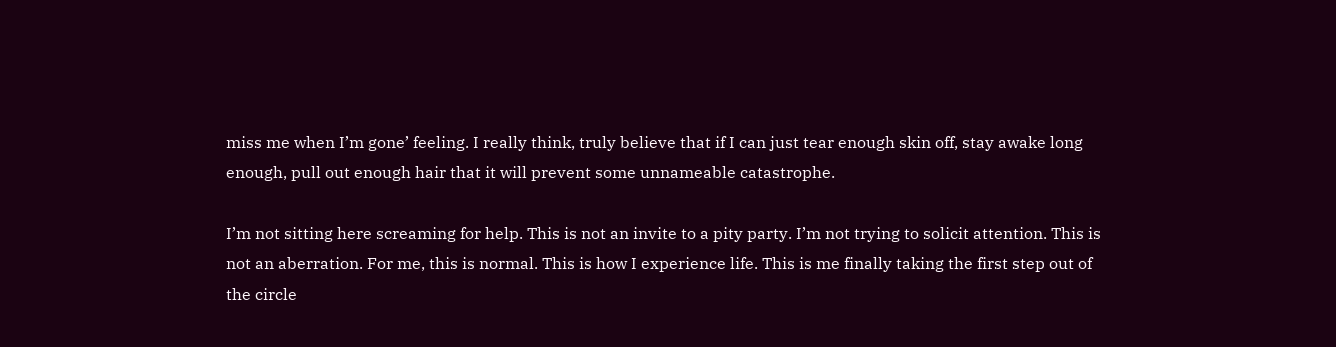miss me when I’m gone’ feeling. I really think, truly believe that if I can just tear enough skin off, stay awake long enough, pull out enough hair that it will prevent some unnameable catastrophe.

I’m not sitting here screaming for help. This is not an invite to a pity party. I’m not trying to solicit attention. This is not an aberration. For me, this is normal. This is how I experience life. This is me finally taking the first step out of the circle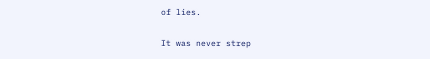of lies.

It was never strep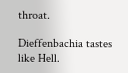throat.

Dieffenbachia tastes like Hell.